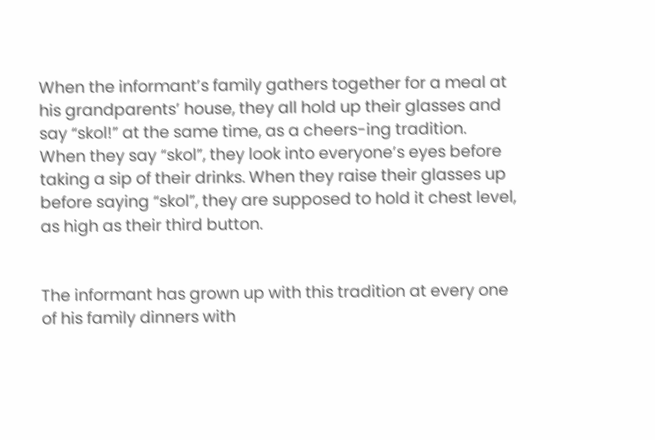When the informant’s family gathers together for a meal at his grandparents’ house, they all hold up their glasses and say “skol!” at the same time, as a cheers-ing tradition. When they say “skol”, they look into everyone’s eyes before taking a sip of their drinks. When they raise their glasses up before saying “skol”, they are supposed to hold it chest level, as high as their third button.


The informant has grown up with this tradition at every one of his family dinners with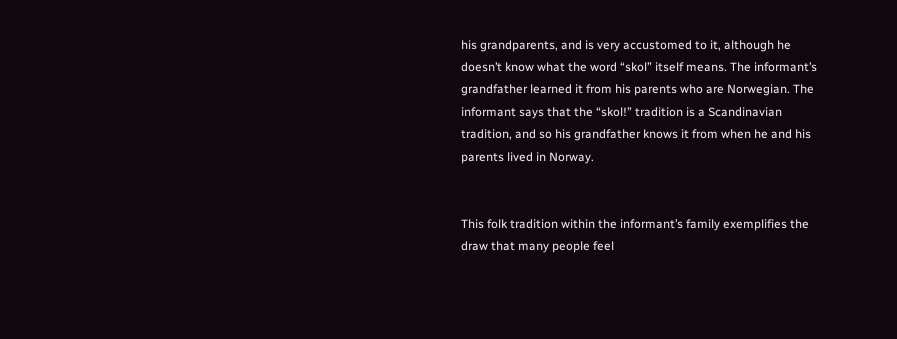his grandparents, and is very accustomed to it, although he doesn’t know what the word “skol” itself means. The informant’s grandfather learned it from his parents who are Norwegian. The informant says that the “skol!” tradition is a Scandinavian tradition, and so his grandfather knows it from when he and his parents lived in Norway.


This folk tradition within the informant’s family exemplifies the draw that many people feel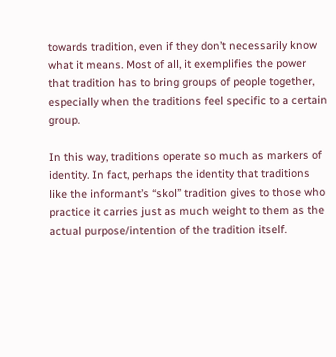towards tradition, even if they don’t necessarily know what it means. Most of all, it exemplifies the power that tradition has to bring groups of people together, especially when the traditions feel specific to a certain group.

In this way, traditions operate so much as markers of identity. In fact, perhaps the identity that traditions like the informant’s “skol” tradition gives to those who practice it carries just as much weight to them as the actual purpose/intention of the tradition itself.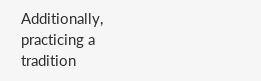Additionally, practicing a tradition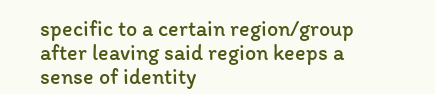specific to a certain region/group after leaving said region keeps a sense of identity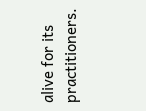alive for its practitioners.